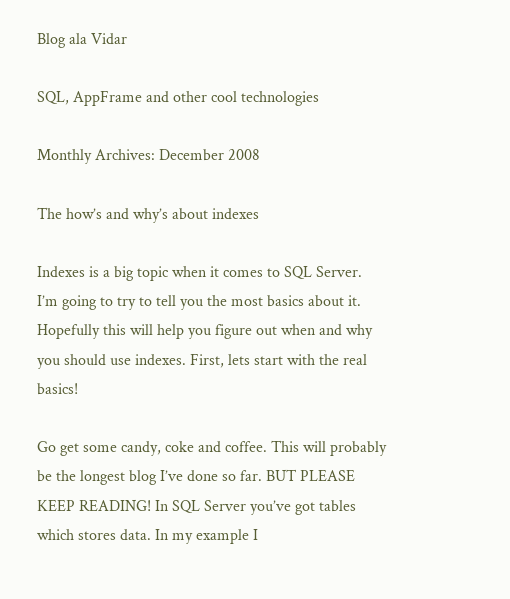Blog ala Vidar

SQL, AppFrame and other cool technologies

Monthly Archives: December 2008

The how’s and why’s about indexes

Indexes is a big topic when it comes to SQL Server. I’m going to try to tell you the most basics about it. Hopefully this will help you figure out when and why you should use indexes. First, lets start with the real basics!

Go get some candy, coke and coffee. This will probably be the longest blog I’ve done so far. BUT PLEASE KEEP READING! In SQL Server you’ve got tables which stores data. In my example I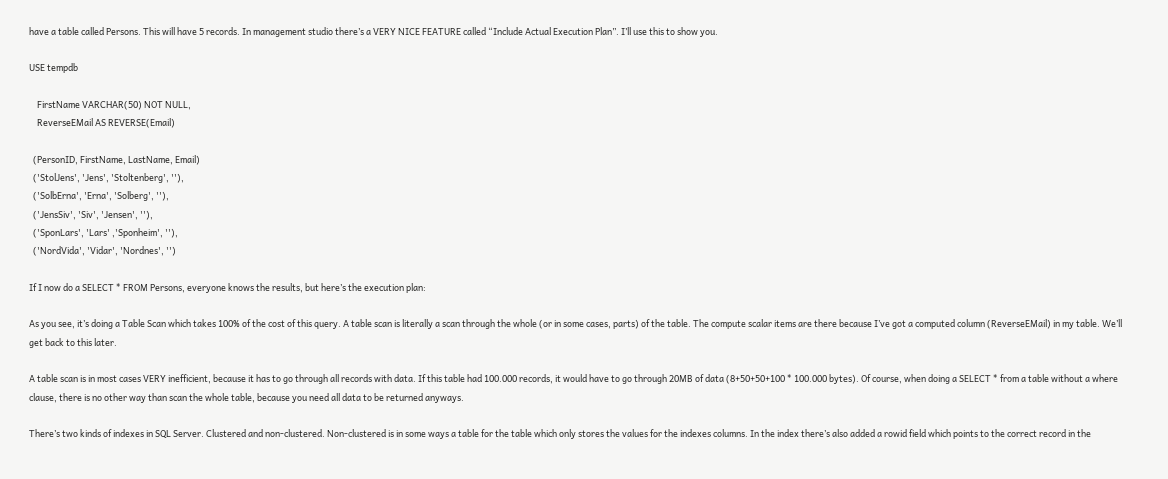have a table called Persons. This will have 5 records. In management studio there’s a VERY NICE FEATURE called “Include Actual Execution Plan”. I’ll use this to show you.

USE tempdb

    FirstName VARCHAR(50) NOT NULL,
    ReverseEMail AS REVERSE(Email)

  (PersonID, FirstName, LastName, Email)
  ('StolJens', 'Jens', 'Stoltenberg', ''),
  ('SolbErna', 'Erna', 'Solberg', ''),
  ('JensSiv', 'Siv', 'Jensen', ''),
  ('SponLars', 'Lars' ,'Sponheim', ''),
  ('NordVida', 'Vidar', 'Nordnes', '')

If I now do a SELECT * FROM Persons, everyone knows the results, but here’s the execution plan:

As you see, it’s doing a Table Scan which takes 100% of the cost of this query. A table scan is literally a scan through the whole (or in some cases, parts) of the table. The compute scalar items are there because I’ve got a computed column (ReverseEMail) in my table. We’ll get back to this later.

A table scan is in most cases VERY inefficient, because it has to go through all records with data. If this table had 100.000 records, it would have to go through 20MB of data (8+50+50+100 * 100.000 bytes). Of course, when doing a SELECT * from a table without a where clause, there is no other way than scan the whole table, because you need all data to be returned anyways.

There’s two kinds of indexes in SQL Server. Clustered and non-clustered. Non-clustered is in some ways a table for the table which only stores the values for the indexes columns. In the index there’s also added a rowid field which points to the correct record in the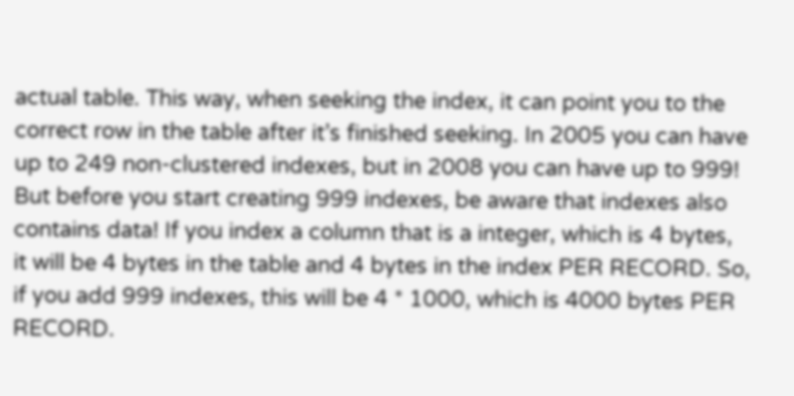actual table. This way, when seeking the index, it can point you to the correct row in the table after it’s finished seeking. In 2005 you can have up to 249 non-clustered indexes, but in 2008 you can have up to 999! But before you start creating 999 indexes, be aware that indexes also contains data! If you index a column that is a integer, which is 4 bytes, it will be 4 bytes in the table and 4 bytes in the index PER RECORD. So, if you add 999 indexes, this will be 4 * 1000, which is 4000 bytes PER RECORD.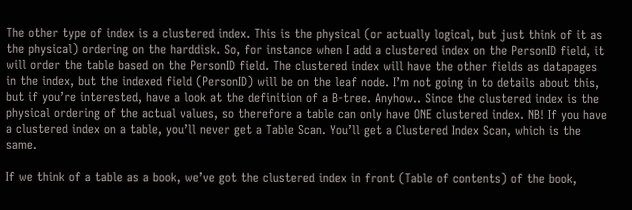The other type of index is a clustered index. This is the physical (or actually logical, but just think of it as the physical) ordering on the harddisk. So, for instance when I add a clustered index on the PersonID field, it will order the table based on the PersonID field. The clustered index will have the other fields as datapages in the index, but the indexed field (PersonID) will be on the leaf node. I’m not going in to details about this, but if you’re interested, have a look at the definition of a B-tree. Anyhow.. Since the clustered index is the physical ordering of the actual values, so therefore a table can only have ONE clustered index. NB! If you have a clustered index on a table, you’ll never get a Table Scan. You’ll get a Clustered Index Scan, which is the same.

If we think of a table as a book, we’ve got the clustered index in front (Table of contents) of the book,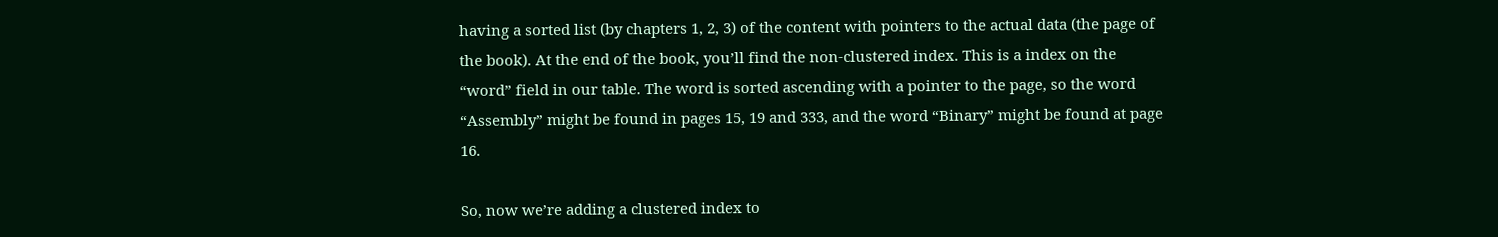having a sorted list (by chapters 1, 2, 3) of the content with pointers to the actual data (the page of the book). At the end of the book, you’ll find the non-clustered index. This is a index on the “word” field in our table. The word is sorted ascending with a pointer to the page, so the word “Assembly” might be found in pages 15, 19 and 333, and the word “Binary” might be found at page 16.

So, now we’re adding a clustered index to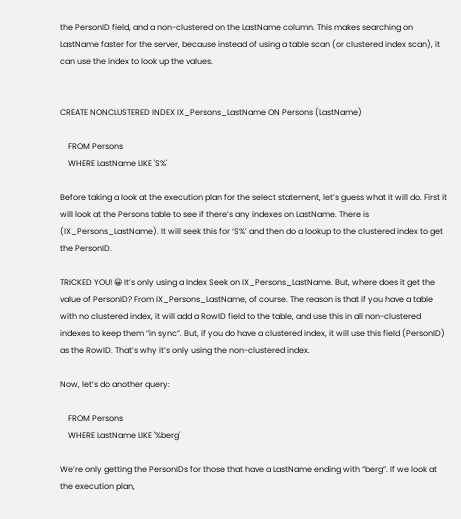the PersonID field, and a non-clustered on the LastName column. This makes searching on LastName faster for the server, because instead of using a table scan (or clustered index scan), it can use the index to look up the values.


CREATE NONCLUSTERED INDEX IX_Persons_LastName ON Persons (LastName)

    FROM Persons
    WHERE LastName LIKE 'S%'

Before taking a look at the execution plan for the select statement, let’s guess what it will do. First it will look at the Persons table to see if there’s any indexes on LastName. There is (IX_Persons_LastName). It will seek this for ‘S%’ and then do a lookup to the clustered index to get the PersonID.

TRICKED YOU! 😀 It’s only using a Index Seek on IX_Persons_LastName. But, where does it get the value of PersonID? From IX_Persons_LastName, of course. The reason is that if you have a table with no clustered index, it will add a RowID field to the table, and use this in all non-clustered indexes to keep them “in sync”. But, if you do have a clustered index, it will use this field (PersonID) as the RowID. That’s why it’s only using the non-clustered index.

Now, let’s do another query:

    FROM Persons
    WHERE LastName LIKE '%berg'

We’re only getting the PersonIDs for those that have a LastName ending with “berg”. If we look at the execution plan,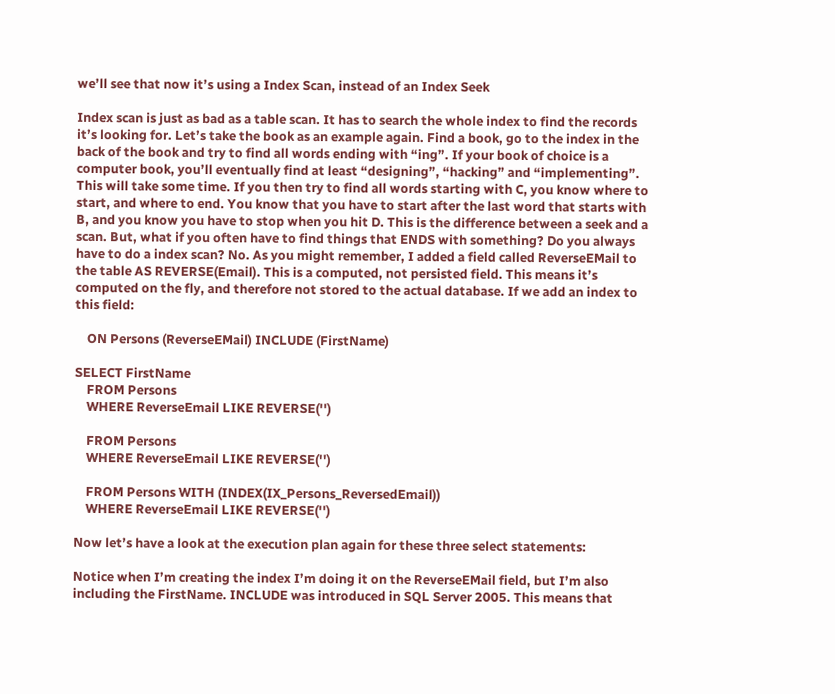we’ll see that now it’s using a Index Scan, instead of an Index Seek

Index scan is just as bad as a table scan. It has to search the whole index to find the records it’s looking for. Let’s take the book as an example again. Find a book, go to the index in the back of the book and try to find all words ending with “ing”. If your book of choice is a computer book, you’ll eventually find at least “designing”, “hacking” and “implementing”. This will take some time. If you then try to find all words starting with C, you know where to start, and where to end. You know that you have to start after the last word that starts with B, and you know you have to stop when you hit D. This is the difference between a seek and a scan. But, what if you often have to find things that ENDS with something? Do you always have to do a index scan? No. As you might remember, I added a field called ReverseEMail to the table AS REVERSE(Email). This is a computed, not persisted field. This means it’s computed on the fly, and therefore not stored to the actual database. If we add an index to this field:

    ON Persons (ReverseEMail) INCLUDE (FirstName)

SELECT FirstName
    FROM Persons
    WHERE ReverseEmail LIKE REVERSE('')

    FROM Persons
    WHERE ReverseEmail LIKE REVERSE('')

    FROM Persons WITH (INDEX(IX_Persons_ReversedEmail))
    WHERE ReverseEmail LIKE REVERSE('')

Now let’s have a look at the execution plan again for these three select statements:

Notice when I’m creating the index I’m doing it on the ReverseEMail field, but I’m also including the FirstName. INCLUDE was introduced in SQL Server 2005. This means that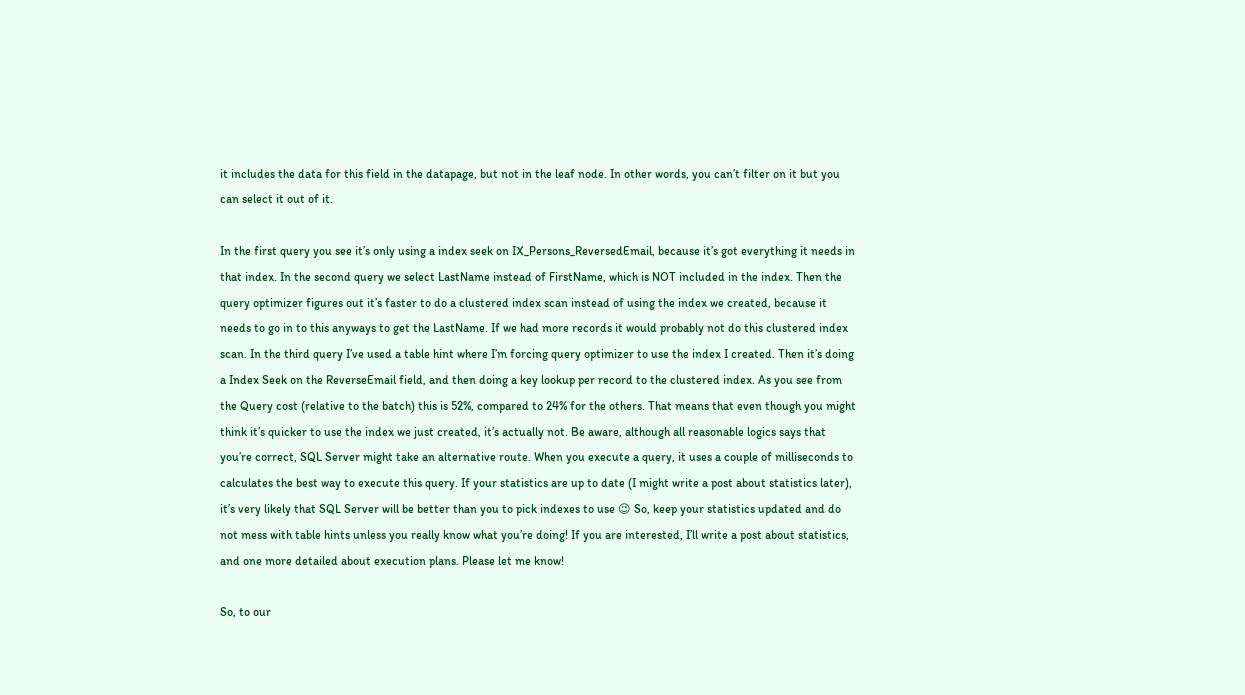it includes the data for this field in the datapage, but not in the leaf node. In other words, you can’t filter on it but you can select it out of it.

In the first query you see it’s only using a index seek on IX_Persons_ReversedEmail, because it’s got everything it needs in that index. In the second query we select LastName instead of FirstName, which is NOT included in the index. Then the query optimizer figures out it’s faster to do a clustered index scan instead of using the index we created, because it needs to go in to this anyways to get the LastName. If we had more records it would probably not do this clustered index scan. In the third query I’ve used a table hint where I’m forcing query optimizer to use the index I created. Then it’s doing a Index Seek on the ReverseEmail field, and then doing a key lookup per record to the clustered index. As you see from the Query cost (relative to the batch) this is 52%, compared to 24% for the others. That means that even though you might think it’s quicker to use the index we just created, it’s actually not. Be aware, although all reasonable logics says that you’re correct, SQL Server might take an alternative route. When you execute a query, it uses a couple of milliseconds to calculates the best way to execute this query. If your statistics are up to date (I might write a post about statistics later), it’s very likely that SQL Server will be better than you to pick indexes to use 😉 So, keep your statistics updated and do not mess with table hints unless you really know what you’re doing! If you are interested, I’ll write a post about statistics, and one more detailed about execution plans. Please let me know!

So, to our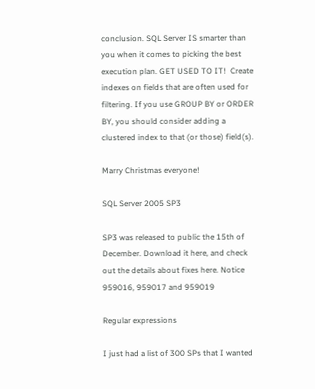conclusion. SQL Server IS smarter than you when it comes to picking the best execution plan. GET USED TO IT!  Create indexes on fields that are often used for filtering. If you use GROUP BY or ORDER BY, you should consider adding a clustered index to that (or those) field(s).

Marry Christmas everyone!

SQL Server 2005 SP3

SP3 was released to public the 15th of December. Download it here, and check out the details about fixes here. Notice 959016, 959017 and 959019

Regular expressions

I just had a list of 300 SPs that I wanted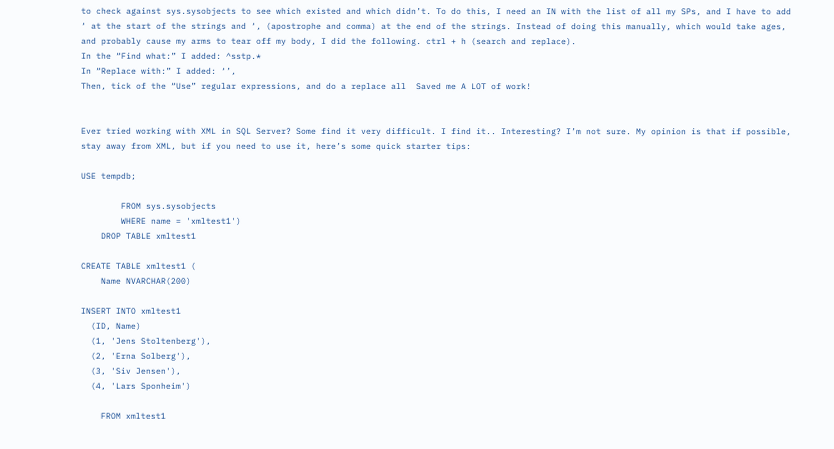to check against sys.sysobjects to see which existed and which didn’t. To do this, I need an IN with the list of all my SPs, and I have to add ‘ at the start of the strings and ‘, (apostrophe and comma) at the end of the strings. Instead of doing this manually, which would take ages, and probably cause my arms to tear off my body, I did the following. ctrl + h (search and replace).
In the “Find what:” I added: ^sstp.*
In “Replace with:” I added: ‘’,
Then, tick of the “Use” regular expressions, and do a replace all  Saved me A LOT of work!


Ever tried working with XML in SQL Server? Some find it very difficult. I find it.. Interesting? I’m not sure. My opinion is that if possible, stay away from XML, but if you need to use it, here’s some quick starter tips:

USE tempdb;

        FROM sys.sysobjects
        WHERE name = 'xmltest1')
    DROP TABLE xmltest1

CREATE TABLE xmltest1 (
    Name NVARCHAR(200)

INSERT INTO xmltest1
  (ID, Name)
  (1, 'Jens Stoltenberg'),
  (2, 'Erna Solberg'),
  (3, 'Siv Jensen'),
  (4, 'Lars Sponheim')

    FROM xmltest1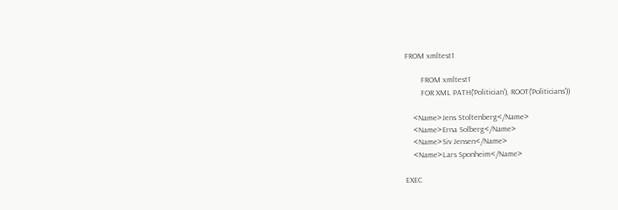FROM xmltest1

        FROM xmltest1
        FOR XML PATH('Politician'), ROOT('Politicians'))

    <Name>Jens Stoltenberg</Name>
    <Name>Erna Solberg</Name>
    <Name>Siv Jensen</Name>
    <Name>Lars Sponheim</Name>

EXEC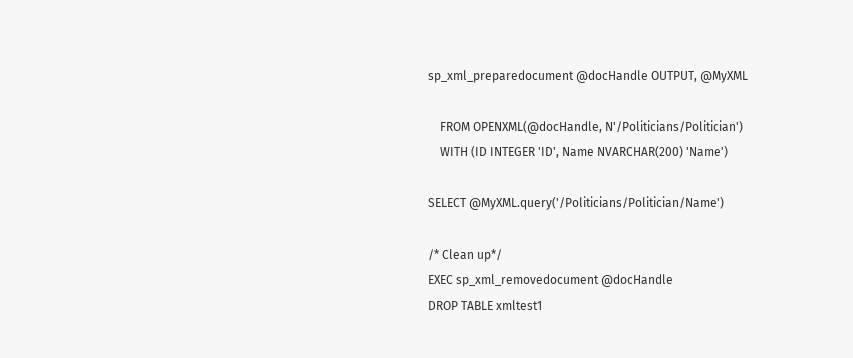sp_xml_preparedocument @docHandle OUTPUT, @MyXML

    FROM OPENXML(@docHandle, N'/Politicians/Politician')
    WITH (ID INTEGER 'ID', Name NVARCHAR(200) 'Name')

SELECT @MyXML.query('/Politicians/Politician/Name')

/* Clean up*/
EXEC sp_xml_removedocument @docHandle
DROP TABLE xmltest1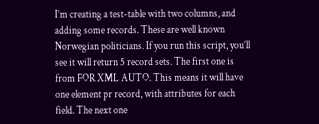I’m creating a test-table with two columns, and adding some records. These are well known Norwegian politicians. If you run this script, you’ll see it will return 5 record sets. The first one is from FOR XML AUTO. This means it will have one element pr record, with attributes for each field. The next one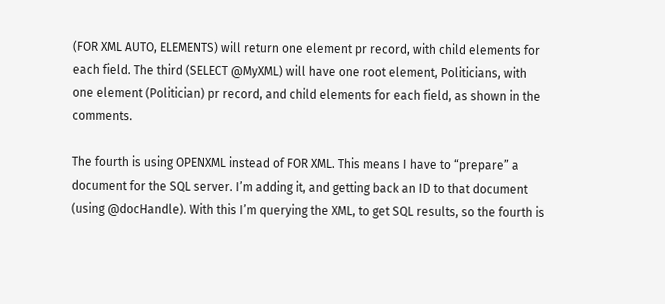(FOR XML AUTO, ELEMENTS) will return one element pr record, with child elements for each field. The third (SELECT @MyXML) will have one root element, Politicians, with one element (Politician) pr record, and child elements for each field, as shown in the comments.

The fourth is using OPENXML instead of FOR XML. This means I have to “prepare” a document for the SQL server. I’m adding it, and getting back an ID to that document (using @docHandle). With this I’m querying the XML, to get SQL results, so the fourth is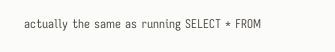actually the same as running SELECT * FROM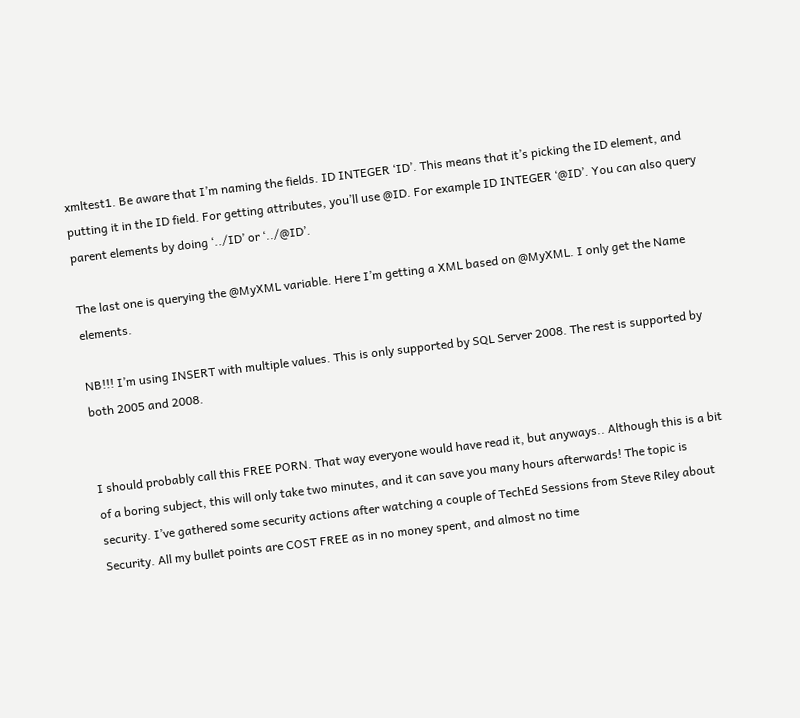xmltest1. Be aware that I’m naming the fields. ID INTEGER ‘ID’. This means that it’s picking the ID element, and putting it in the ID field. For getting attributes, you’ll use @ID. For example ID INTEGER ‘@ID’. You can also query parent elements by doing ‘../ID’ or ‘../@ID’.

The last one is querying the @MyXML variable. Here I’m getting a XML based on @MyXML. I only get the Name elements.

NB!!! I’m using INSERT with multiple values. This is only supported by SQL Server 2008. The rest is supported by both 2005 and 2008.


I should probably call this FREE PORN. That way everyone would have read it, but anyways.. Although this is a bit of a boring subject, this will only take two minutes, and it can save you many hours afterwards! The topic is security. I’ve gathered some security actions after watching a couple of TechEd Sessions from Steve Riley about Security. All my bullet points are COST FREE as in no money spent, and almost no time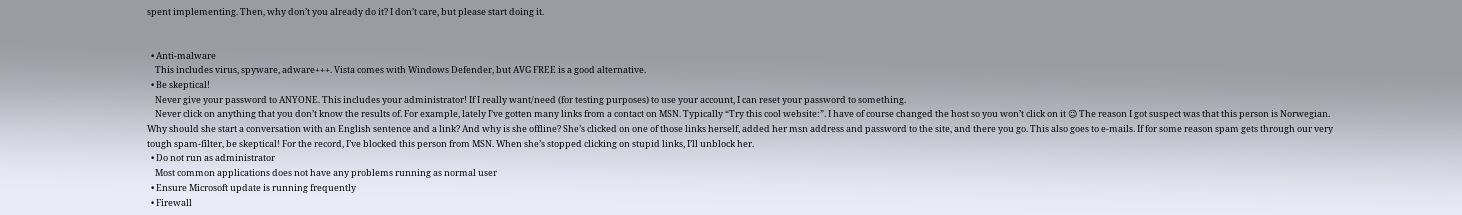spent implementing. Then, why don’t you already do it? I don’t care, but please start doing it.


  • Anti-malware
    This includes virus, spyware, adware+++. Vista comes with Windows Defender, but AVG FREE is a good alternative.
  • Be skeptical!
    Never give your password to ANYONE. This includes your administrator! If I really want/need (for testing purposes) to use your account, I can reset your password to something.
    Never click on anything that you don’t know the results of. For example, lately I’ve gotten many links from a contact on MSN. Typically “Try this cool website:”. I have of course changed the host so you won’t click on it 😉 The reason I got suspect was that this person is Norwegian. Why should she start a conversation with an English sentence and a link? And why is she offline? She’s clicked on one of those links herself, added her msn address and password to the site, and there you go. This also goes to e-mails. If for some reason spam gets through our very tough spam-filter, be skeptical! For the record, I’ve blocked this person from MSN. When she’s stopped clicking on stupid links, I’ll unblock her.
  • Do not run as administrator
    Most common applications does not have any problems running as normal user
  • Ensure Microsoft update is running frequently
  • Firewall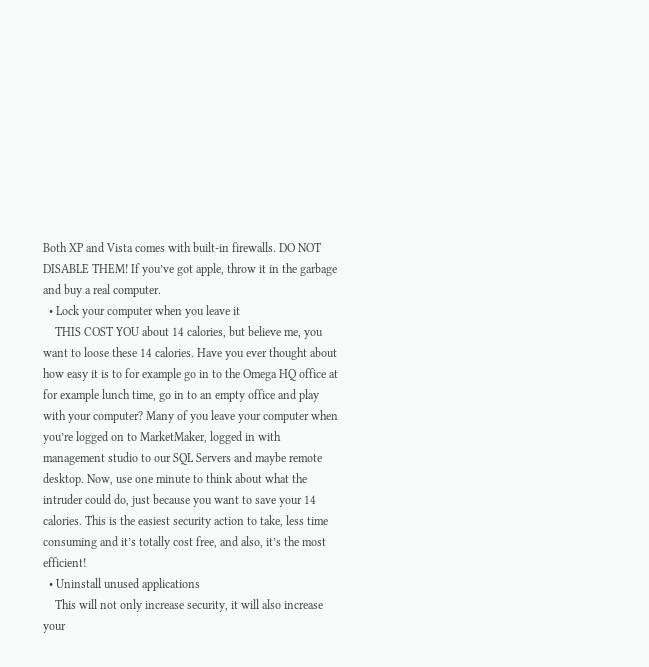Both XP and Vista comes with built-in firewalls. DO NOT DISABLE THEM! If you’ve got apple, throw it in the garbage and buy a real computer.
  • Lock your computer when you leave it
    THIS COST YOU about 14 calories, but believe me, you want to loose these 14 calories. Have you ever thought about how easy it is to for example go in to the Omega HQ office at for example lunch time, go in to an empty office and play with your computer? Many of you leave your computer when you’re logged on to MarketMaker, logged in with management studio to our SQL Servers and maybe remote desktop. Now, use one minute to think about what the intruder could do, just because you want to save your 14 calories. This is the easiest security action to take, less time consuming and it’s totally cost free, and also, it’s the most efficient!
  • Uninstall unused applications
    This will not only increase security, it will also increase your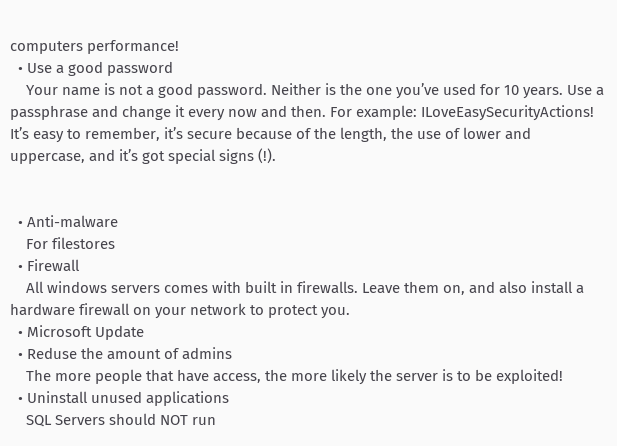computers performance!
  • Use a good password
    Your name is not a good password. Neither is the one you’ve used for 10 years. Use a passphrase and change it every now and then. For example: ILoveEasySecurityActions! It’s easy to remember, it’s secure because of the length, the use of lower and uppercase, and it’s got special signs (!).


  • Anti-malware
    For filestores
  • Firewall
    All windows servers comes with built in firewalls. Leave them on, and also install a hardware firewall on your network to protect you.
  • Microsoft Update
  • Reduse the amount of admins
    The more people that have access, the more likely the server is to be exploited!
  • Uninstall unused applications
    SQL Servers should NOT run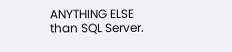ANYTHING ELSE than SQL Server.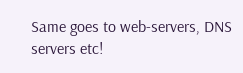Same goes to web-servers, DNS servers etc!